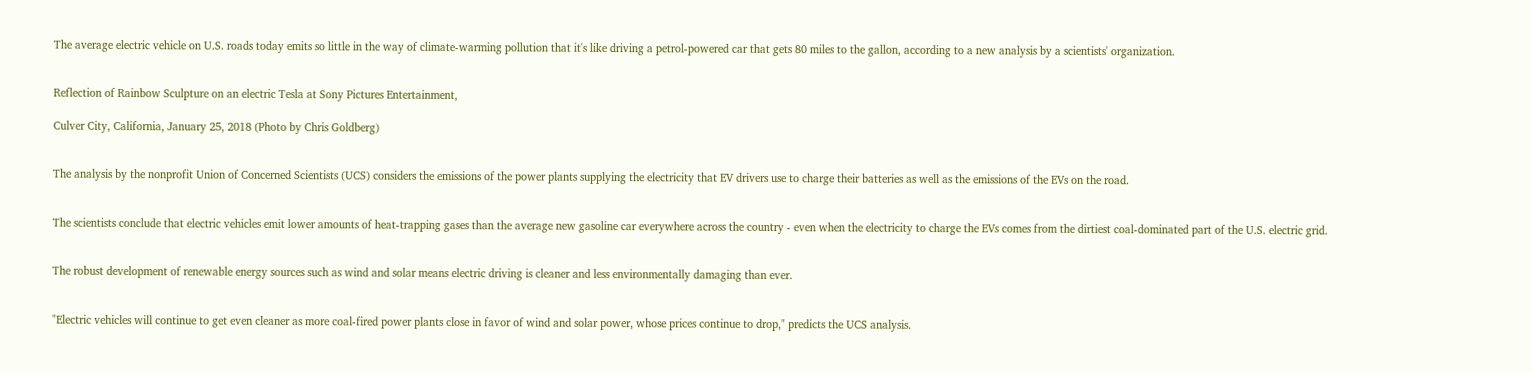The average electric vehicle on U.S. roads today emits so little in the way of climate-warming pollution that it's like driving a petrol-powered car that gets 80 miles to the gallon, according to a new analysis by a scientists' organization.


Reflection of Rainbow Sculpture on an electric Tesla at Sony Pictures Entertainment,

Culver City, California, January 25, 2018 (Photo by Chris Goldberg)


The analysis by the nonprofit Union of Concerned Scientists (UCS) considers the emissions of the power plants supplying the electricity that EV drivers use to charge their batteries as well as the emissions of the EVs on the road.


The scientists conclude that electric vehicles emit lower amounts of heat-trapping gases than the average new gasoline car everywhere across the country - even when the electricity to charge the EVs comes from the dirtiest coal-dominated part of the U.S. electric grid.


The robust development of renewable energy sources such as wind and solar means electric driving is cleaner and less environmentally damaging than ever.


"Electric vehicles will continue to get even cleaner as more coal-fired power plants close in favor of wind and solar power, whose prices continue to drop," predicts the UCS analysis.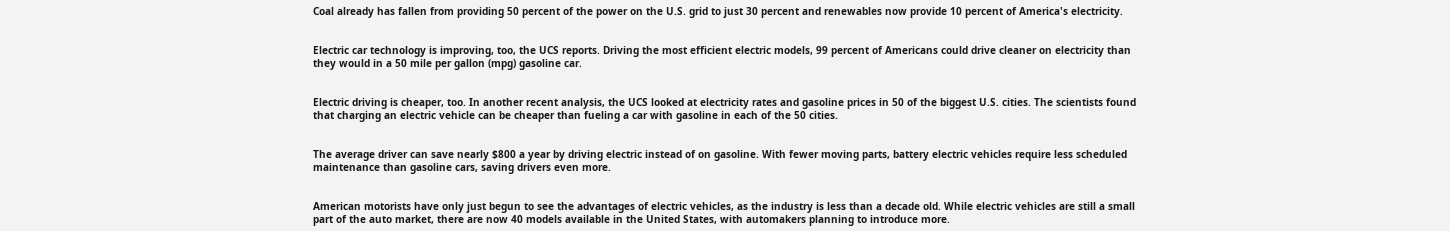Coal already has fallen from providing 50 percent of the power on the U.S. grid to just 30 percent and renewables now provide 10 percent of America's electricity.


Electric car technology is improving, too, the UCS reports. Driving the most efficient electric models, 99 percent of Americans could drive cleaner on electricity than they would in a 50 mile per gallon (mpg) gasoline car.


Electric driving is cheaper, too. In another recent analysis, the UCS looked at electricity rates and gasoline prices in 50 of the biggest U.S. cities. The scientists found that charging an electric vehicle can be cheaper than fueling a car with gasoline in each of the 50 cities.


The average driver can save nearly $800 a year by driving electric instead of on gasoline. With fewer moving parts, battery electric vehicles require less scheduled maintenance than gasoline cars, saving drivers even more.


American motorists have only just begun to see the advantages of electric vehicles, as the industry is less than a decade old. While electric vehicles are still a small part of the auto market, there are now 40 models available in the United States, with automakers planning to introduce more.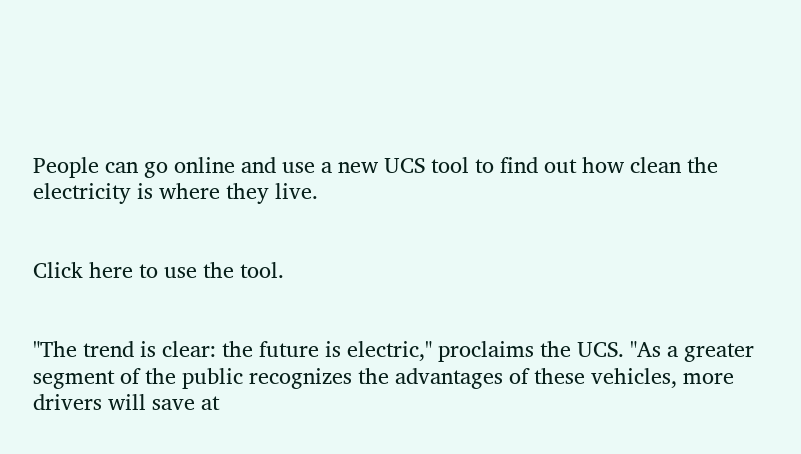People can go online and use a new UCS tool to find out how clean the electricity is where they live.


Click here to use the tool.


"The trend is clear: the future is electric," proclaims the UCS. "As a greater segment of the public recognizes the advantages of these vehicles, more drivers will save at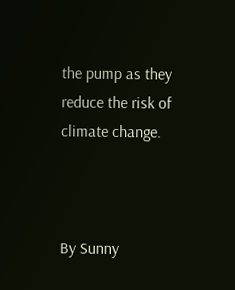the pump as they reduce the risk of climate change.



By Sunny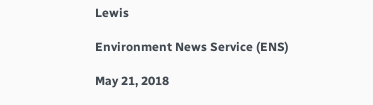Lewis

Environment News Service (ENS)

May 21, 2018